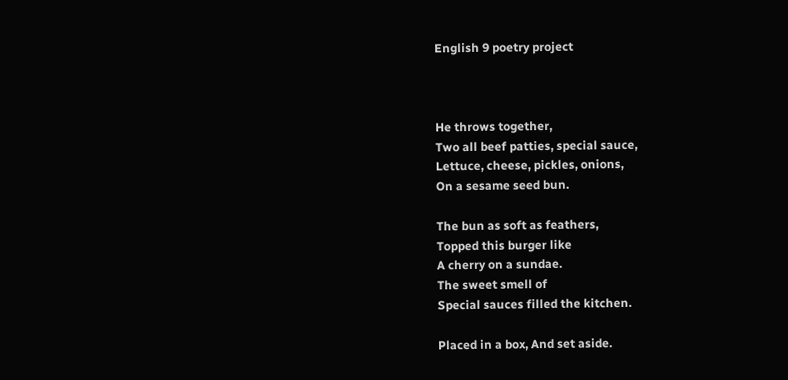English 9 poetry project



He throws together,
Two all beef patties, special sauce,
Lettuce, cheese, pickles, onions,
On a sesame seed bun.

The bun as soft as feathers,
Topped this burger like
A cherry on a sundae.
The sweet smell of
Special sauces filled the kitchen.

Placed in a box, And set aside.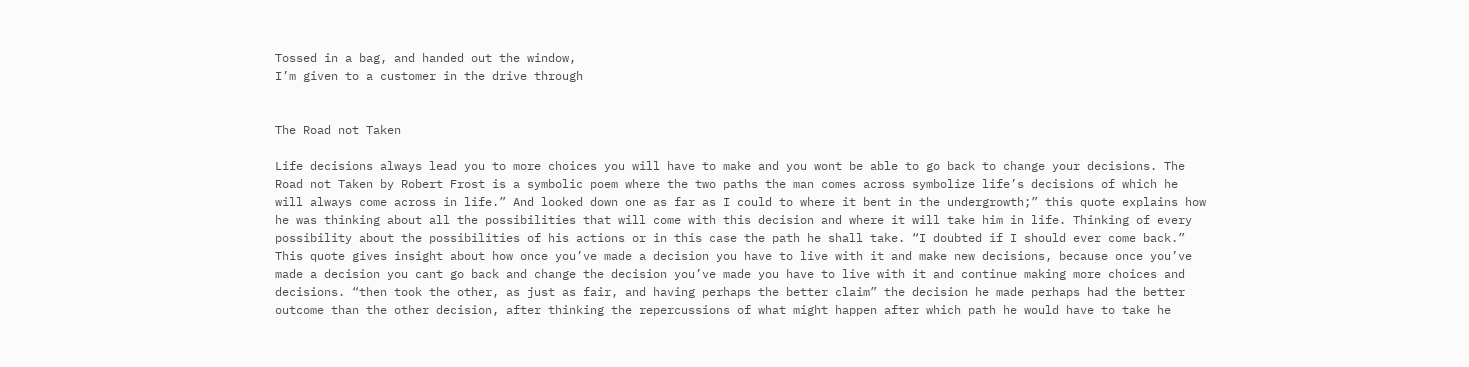Tossed in a bag, and handed out the window,
I’m given to a customer in the drive through


The Road not Taken

Life decisions always lead you to more choices you will have to make and you wont be able to go back to change your decisions. The Road not Taken by Robert Frost is a symbolic poem where the two paths the man comes across symbolize life’s decisions of which he will always come across in life.” And looked down one as far as I could to where it bent in the undergrowth;” this quote explains how he was thinking about all the possibilities that will come with this decision and where it will take him in life. Thinking of every possibility about the possibilities of his actions or in this case the path he shall take. “I doubted if I should ever come back.” This quote gives insight about how once you’ve made a decision you have to live with it and make new decisions, because once you’ve made a decision you cant go back and change the decision you’ve made you have to live with it and continue making more choices and decisions. “then took the other, as just as fair, and having perhaps the better claim” the decision he made perhaps had the better outcome than the other decision, after thinking the repercussions of what might happen after which path he would have to take he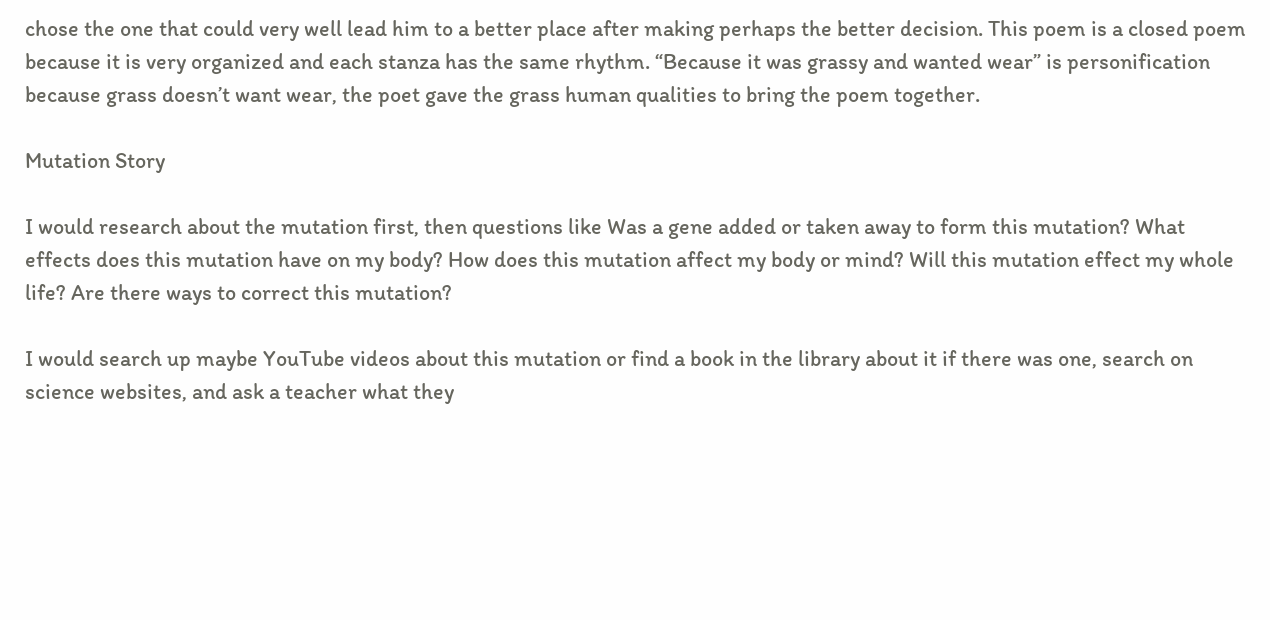chose the one that could very well lead him to a better place after making perhaps the better decision. This poem is a closed poem because it is very organized and each stanza has the same rhythm. “Because it was grassy and wanted wear” is personification because grass doesn’t want wear, the poet gave the grass human qualities to bring the poem together.

Mutation Story

I would research about the mutation first, then questions like Was a gene added or taken away to form this mutation? What effects does this mutation have on my body? How does this mutation affect my body or mind? Will this mutation effect my whole life? Are there ways to correct this mutation?

I would search up maybe YouTube videos about this mutation or find a book in the library about it if there was one, search on science websites, and ask a teacher what they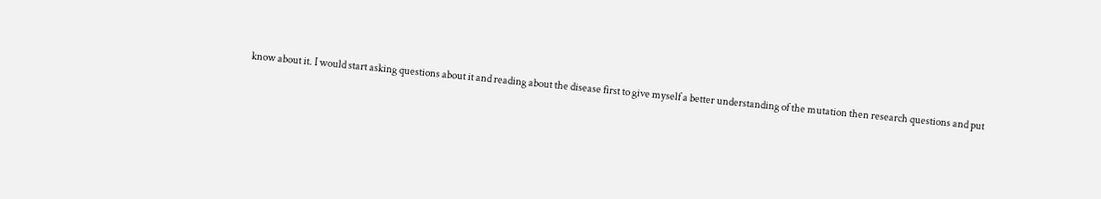know about it. I would start asking questions about it and reading about the disease first to give myself a better understanding of the mutation then research questions and put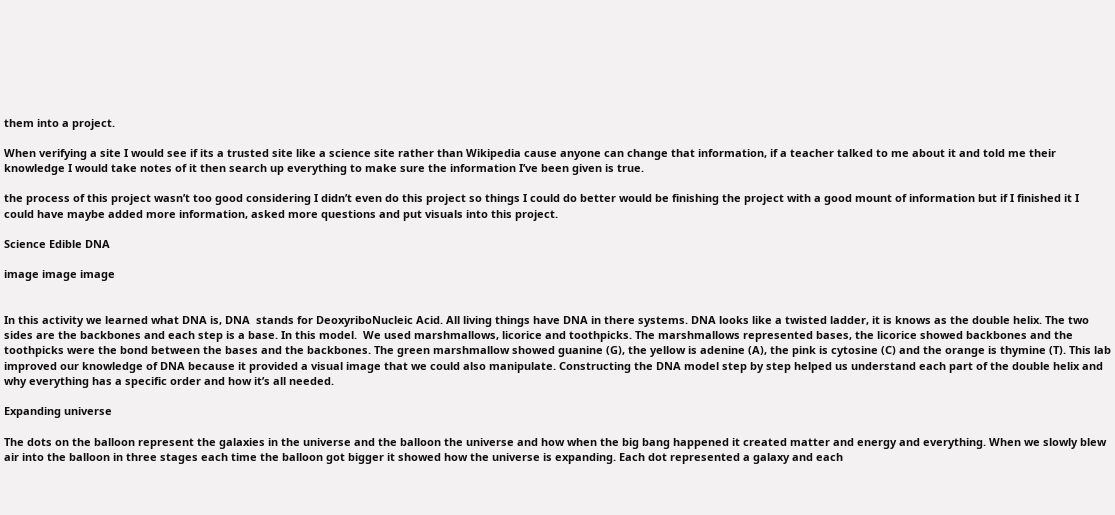them into a project.

When verifying a site I would see if its a trusted site like a science site rather than Wikipedia cause anyone can change that information, if a teacher talked to me about it and told me their knowledge I would take notes of it then search up everything to make sure the information I’ve been given is true.

the process of this project wasn’t too good considering I didn’t even do this project so things I could do better would be finishing the project with a good mount of information but if I finished it I could have maybe added more information, asked more questions and put visuals into this project.

Science Edible DNA

image image image


In this activity we learned what DNA is, DNA  stands for DeoxyriboNucleic Acid. All living things have DNA in there systems. DNA looks like a twisted ladder, it is knows as the double helix. The two sides are the backbones and each step is a base. In this model.  We used marshmallows, licorice and toothpicks. The marshmallows represented bases, the licorice showed backbones and the toothpicks were the bond between the bases and the backbones. The green marshmallow showed guanine (G), the yellow is adenine (A), the pink is cytosine (C) and the orange is thymine (T). This lab improved our knowledge of DNA because it provided a visual image that we could also manipulate. Constructing the DNA model step by step helped us understand each part of the double helix and why everything has a specific order and how it’s all needed.

Expanding universe

The dots on the balloon represent the galaxies in the universe and the balloon the universe and how when the big bang happened it created matter and energy and everything. When we slowly blew air into the balloon in three stages each time the balloon got bigger it showed how the universe is expanding. Each dot represented a galaxy and each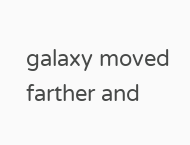galaxy moved farther and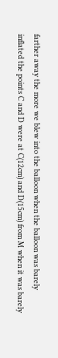farther away the more we blew into the balloon when the balloon was barely inflated the points C and D were at C(12cm) and D(15cm) from M when it was barely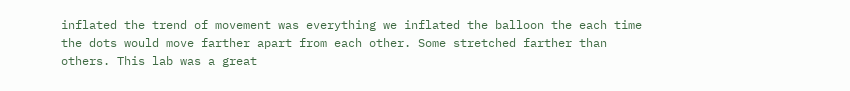inflated the trend of movement was everything we inflated the balloon the each time the dots would move farther apart from each other. Some stretched farther than others. This lab was a great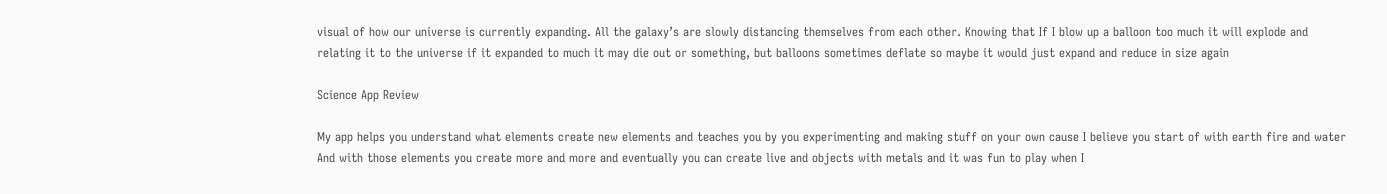visual of how our universe is currently expanding. All the galaxy’s are slowly distancing themselves from each other. Knowing that If I blow up a balloon too much it will explode and relating it to the universe if it expanded to much it may die out or something, but balloons sometimes deflate so maybe it would just expand and reduce in size again

Science App Review

My app helps you understand what elements create new elements and teaches you by you experimenting and making stuff on your own cause I believe you start of with earth fire and water And with those elements you create more and more and eventually you can create live and objects with metals and it was fun to play when I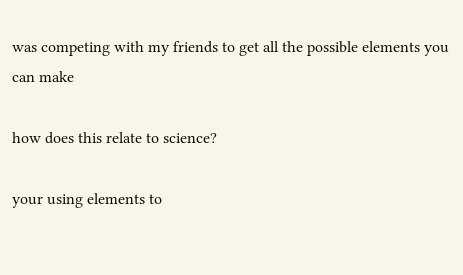was competing with my friends to get all the possible elements you can make

how does this relate to science?

your using elements to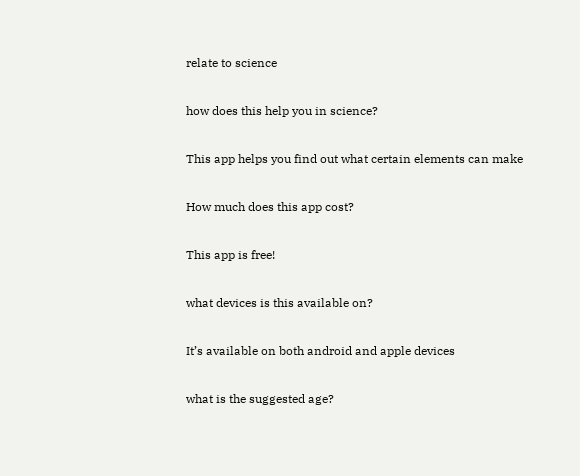relate to science

how does this help you in science?

This app helps you find out what certain elements can make

How much does this app cost?

This app is free!

what devices is this available on?

It’s available on both android and apple devices

what is the suggested age?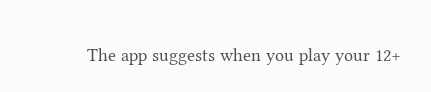The app suggests when you play your 12+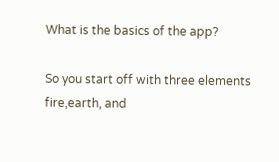What is the basics of the app?

So you start off with three elements fire,earth, and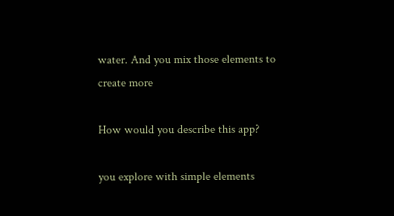water. And you mix those elements to create more

How would you describe this app?

you explore with simple elements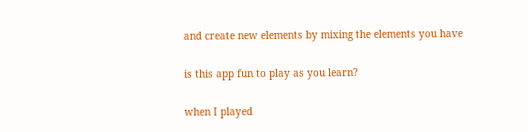and create new elements by mixing the elements you have

is this app fun to play as you learn?

when I played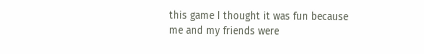this game I thought it was fun because me and my friends were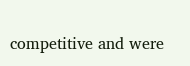competitive and were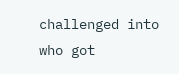challenged into who got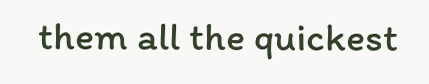them all the quickest